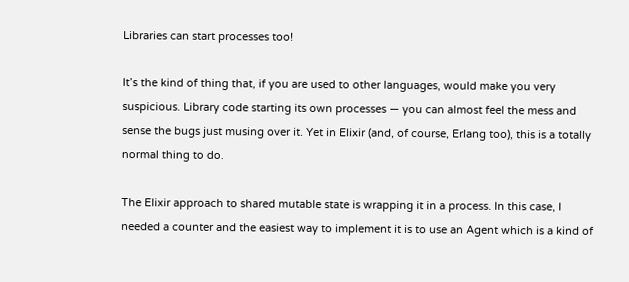Libraries can start processes too!

It’s the kind of thing that, if you are used to other languages, would make you very suspicious. Library code starting its own processes — you can almost feel the mess and sense the bugs just musing over it. Yet in Elixir (and, of course, Erlang too), this is a totally normal thing to do.

The Elixir approach to shared mutable state is wrapping it in a process. In this case, I needed a counter and the easiest way to implement it is to use an Agent which is a kind of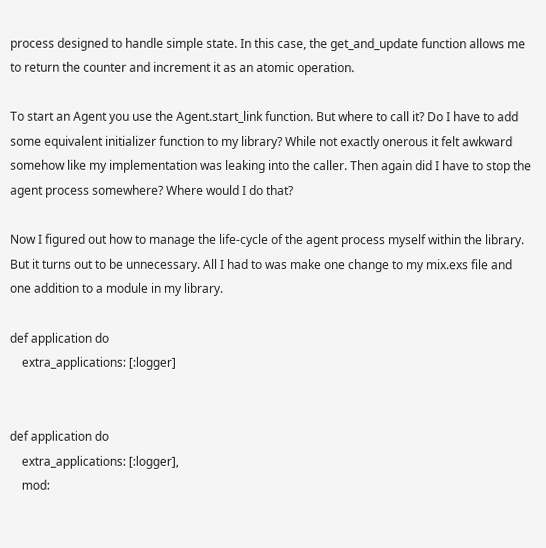process designed to handle simple state. In this case, the get_and_update function allows me to return the counter and increment it as an atomic operation.

To start an Agent you use the Agent.start_link function. But where to call it? Do I have to add some equivalent initializer function to my library? While not exactly onerous it felt awkward somehow like my implementation was leaking into the caller. Then again did I have to stop the agent process somewhere? Where would I do that?

Now I figured out how to manage the life-cycle of the agent process myself within the library. But it turns out to be unnecessary. All I had to was make one change to my mix.exs file and one addition to a module in my library.

def application do
    extra_applications: [:logger]


def application do
    extra_applications: [:logger],
    mod: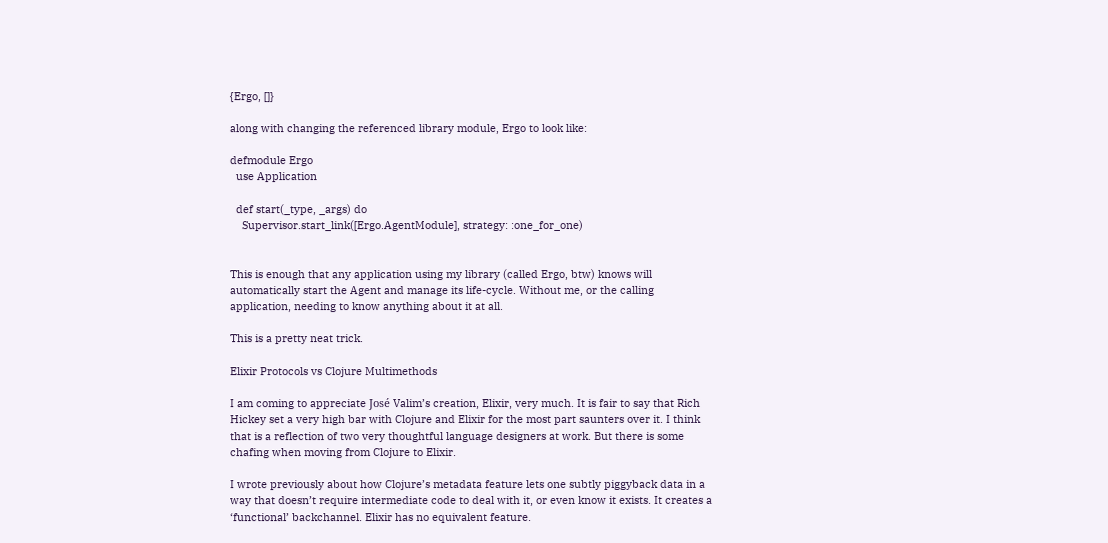{Ergo, []}

along with changing the referenced library module, Ergo to look like:

defmodule Ergo
  use Application

  def start(_type, _args) do
    Supervisor.start_link([Ergo.AgentModule], strategy: :one_for_one)


This is enough that any application using my library (called Ergo, btw) knows will automatically start the Agent and manage its life-cycle. Without me, or the calling application, needing to know anything about it at all.

This is a pretty neat trick.

Elixir Protocols vs Clojure Multimethods

I am coming to appreciate José Valim’s creation, Elixir, very much. It is fair to say that Rich Hickey set a very high bar with Clojure and Elixir for the most part saunters over it. I think that is a reflection of two very thoughtful language designers at work. But there is some chafing when moving from Clojure to Elixir.

I wrote previously about how Clojure’s metadata feature lets one subtly piggyback data in a way that doesn’t require intermediate code to deal with it, or even know it exists. It creates a ‘functional’ backchannel. Elixir has no equivalent feature.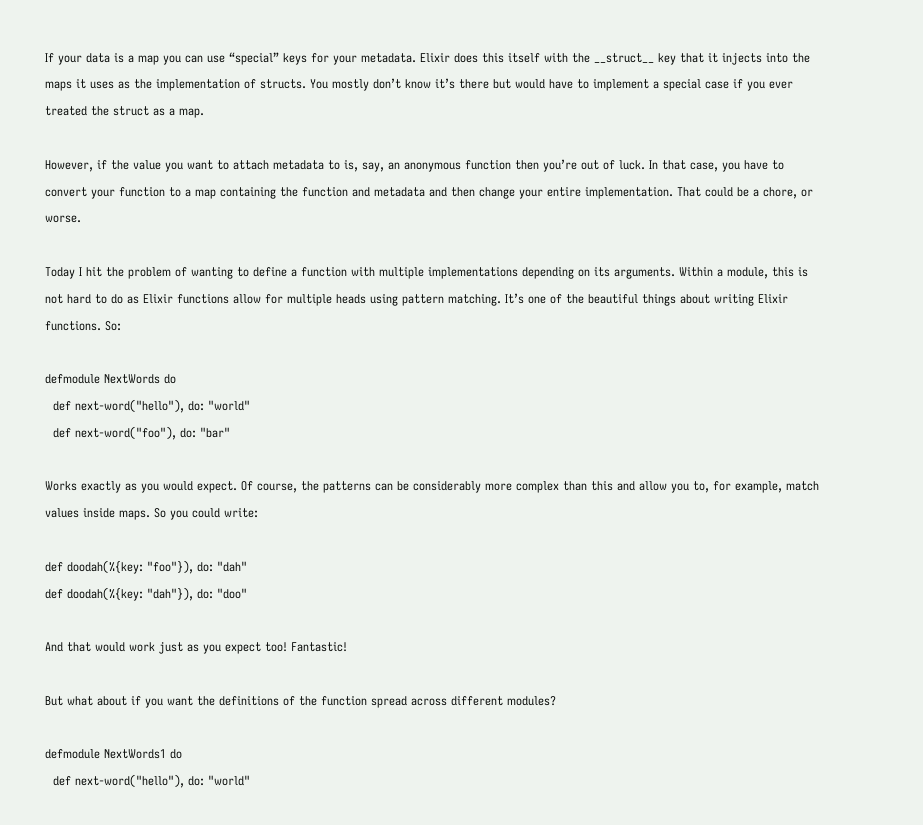If your data is a map you can use “special” keys for your metadata. Elixir does this itself with the __struct__ key that it injects into the maps it uses as the implementation of structs. You mostly don’t know it’s there but would have to implement a special case if you ever treated the struct as a map.

However, if the value you want to attach metadata to is, say, an anonymous function then you’re out of luck. In that case, you have to convert your function to a map containing the function and metadata and then change your entire implementation. That could be a chore, or worse.

Today I hit the problem of wanting to define a function with multiple implementations depending on its arguments. Within a module, this is not hard to do as Elixir functions allow for multiple heads using pattern matching. It’s one of the beautiful things about writing Elixir functions. So:

defmodule NextWords do
  def next-word("hello"), do: "world"
  def next-word("foo"), do: "bar"

Works exactly as you would expect. Of course, the patterns can be considerably more complex than this and allow you to, for example, match values inside maps. So you could write:

def doodah(%{key: "foo"}), do: "dah"
def doodah(%{key: "dah"}), do: "doo"

And that would work just as you expect too! Fantastic!

But what about if you want the definitions of the function spread across different modules?

defmodule NextWords1 do
  def next-word("hello"), do: "world"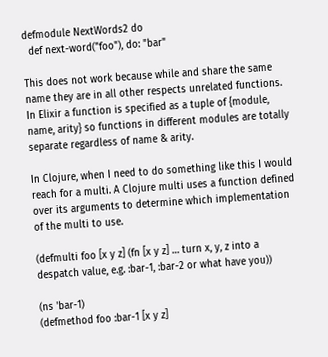defmodule NextWords2 do
  def next-word("foo"), do: "bar"

This does not work because while and share the same name they are in all other respects unrelated functions. In Elixir a function is specified as a tuple of {module, name, arity} so functions in different modules are totally separate regardless of name & arity.

In Clojure, when I need to do something like this I would reach for a multi. A Clojure multi uses a function defined over its arguments to determine which implementation of the multi to use.

(defmulti foo [x y z] (fn [x y z] … turn x, y, z into a despatch value, e.g. :bar-1, :bar-2 or what have you))

(ns 'bar-1)
(defmethod foo :bar-1 [x y z]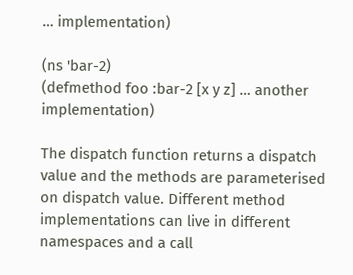… implementation)

(ns 'bar-2)
(defmethod foo :bar-2 [x y z] … another implementation)

The dispatch function returns a dispatch value and the methods are parameterised on dispatch value. Different method implementations can live in different namespaces and a call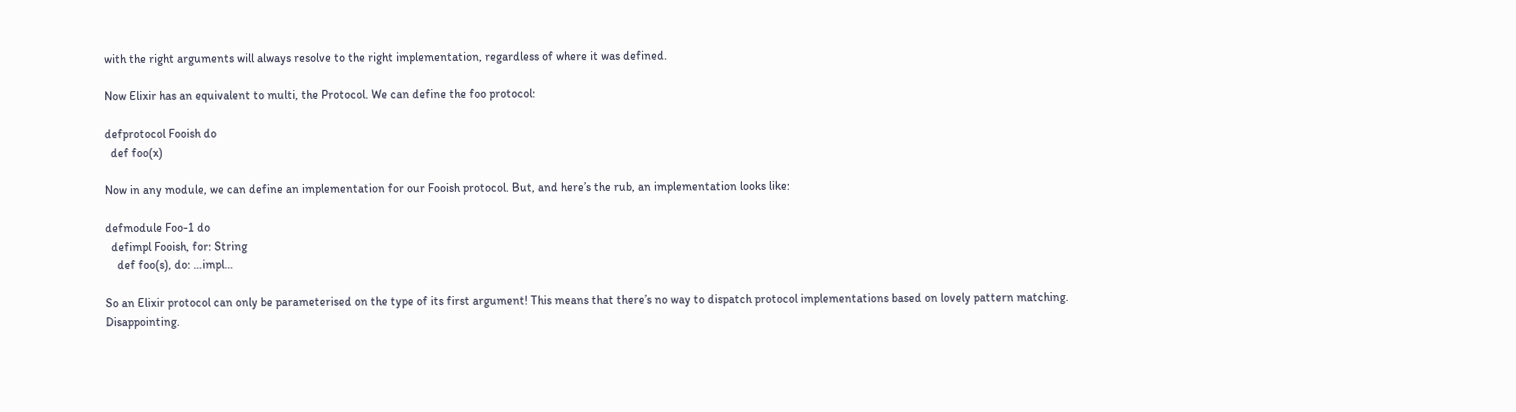with the right arguments will always resolve to the right implementation, regardless of where it was defined.

Now Elixir has an equivalent to multi, the Protocol. We can define the foo protocol:

defprotocol Fooish do
  def foo(x)

Now in any module, we can define an implementation for our Fooish protocol. But, and here’s the rub, an implementation looks like:

defmodule Foo-1 do
  defimpl Fooish, for: String
    def foo(s), do: …impl…

So an Elixir protocol can only be parameterised on the type of its first argument! This means that there’s no way to dispatch protocol implementations based on lovely pattern matching. Disappointing.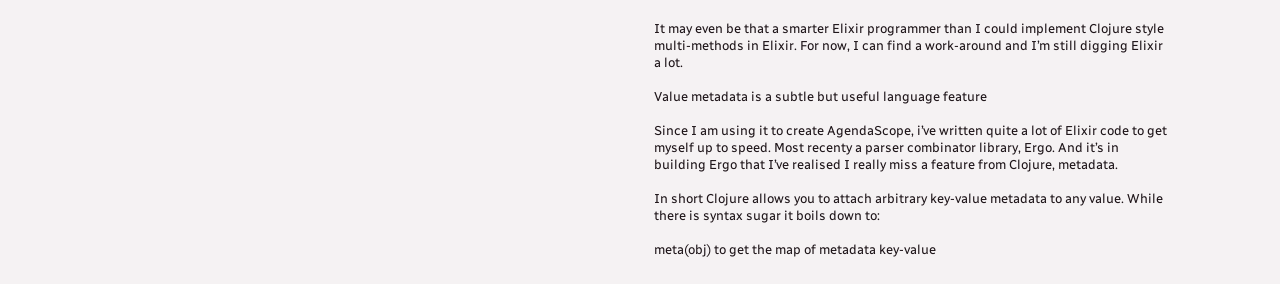It may even be that a smarter Elixir programmer than I could implement Clojure style multi-methods in Elixir. For now, I can find a work-around and I’m still digging Elixir a lot.

Value metadata is a subtle but useful language feature

Since I am using it to create AgendaScope, i’ve written quite a lot of Elixir code to get myself up to speed. Most recenty a parser combinator library, Ergo. And it’s in building Ergo that I’ve realised I really miss a feature from Clojure, metadata.

In short Clojure allows you to attach arbitrary key-value metadata to any value. While there is syntax sugar it boils down to:

meta(obj) to get the map of metadata key-value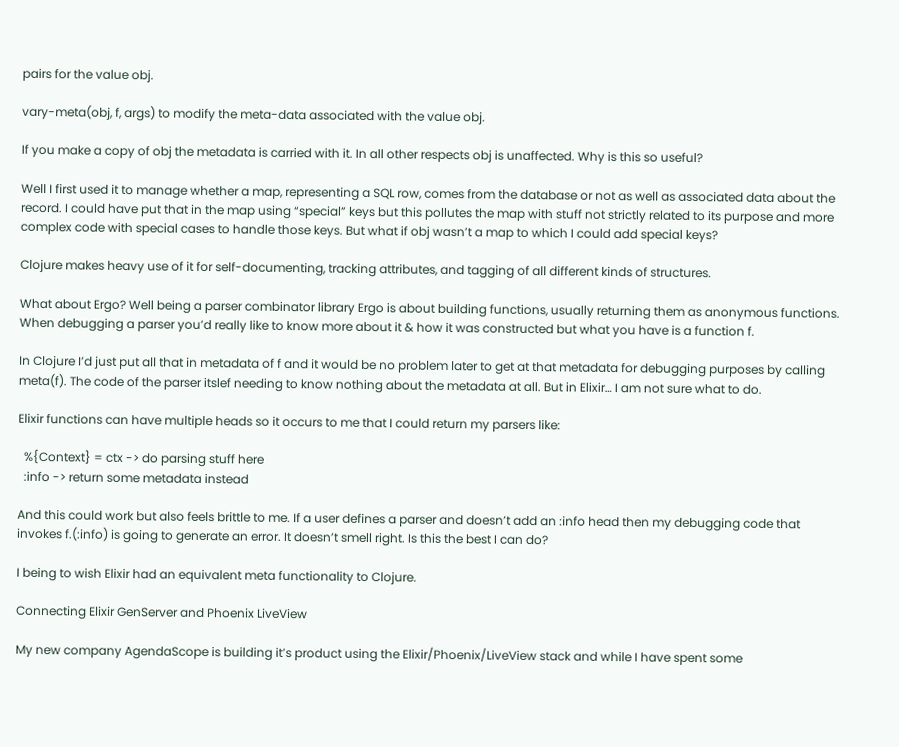pairs for the value obj.

vary-meta(obj, f, args) to modify the meta-data associated with the value obj.

If you make a copy of obj the metadata is carried with it. In all other respects obj is unaffected. Why is this so useful?

Well I first used it to manage whether a map, representing a SQL row, comes from the database or not as well as associated data about the record. I could have put that in the map using “special” keys but this pollutes the map with stuff not strictly related to its purpose and more complex code with special cases to handle those keys. But what if obj wasn’t a map to which I could add special keys?

Clojure makes heavy use of it for self-documenting, tracking attributes, and tagging of all different kinds of structures.

What about Ergo? Well being a parser combinator library Ergo is about building functions, usually returning them as anonymous functions. When debugging a parser you’d really like to know more about it & how it was constructed but what you have is a function f.

In Clojure I’d just put all that in metadata of f and it would be no problem later to get at that metadata for debugging purposes by calling meta(f). The code of the parser itslef needing to know nothing about the metadata at all. But in Elixir… I am not sure what to do.

Elixir functions can have multiple heads so it occurs to me that I could return my parsers like:

  %{Context} = ctx -> do parsing stuff here
  :info -> return some metadata instead

And this could work but also feels brittle to me. If a user defines a parser and doesn’t add an :info head then my debugging code that invokes f.(:info) is going to generate an error. It doesn’t smell right. Is this the best I can do?

I being to wish Elixir had an equivalent meta functionality to Clojure.

Connecting Elixir GenServer and Phoenix LiveView

My new company AgendaScope is building it’s product using the Elixir/Phoenix/LiveView stack and while I have spent some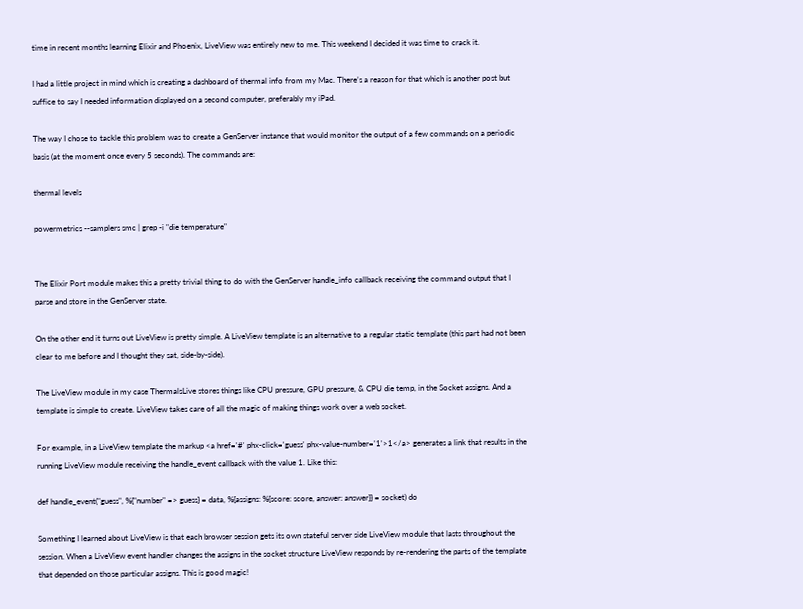time in recent months learning Elixir and Phoenix, LiveView was entirely new to me. This weekend I decided it was time to crack it.

I had a little project in mind which is creating a dashboard of thermal info from my Mac. There’s a reason for that which is another post but suffice to say I needed information displayed on a second computer, preferably my iPad.

The way I chose to tackle this problem was to create a GenServer instance that would monitor the output of a few commands on a periodic basis (at the moment once every 5 seconds). The commands are:

thermal levels

powermetrics --samplers smc | grep -i "die temperature"


The Elixir Port module makes this a pretty trivial thing to do with the GenServer handle_info callback receiving the command output that I parse and store in the GenServer state.

On the other end it turns out LiveView is pretty simple. A LiveView template is an alternative to a regular static template (this part had not been clear to me before and I thought they sat, side-by-side).

The LiveView module in my case ThermalsLive stores things like CPU pressure, GPU pressure, & CPU die temp, in the Socket assigns. And a template is simple to create. LiveView takes care of all the magic of making things work over a web socket.

For example, in a LiveView template the markup <a href='#' phx-click='guess' phx-value-number='1'>1</a> generates a link that results in the running LiveView module receiving the handle_event callback with the value 1. Like this:

def handle_event("guess", %{"number" => guess} = data, %{assigns: %{score: score, answer: answer}} = socket) do

Something I learned about LiveView is that each browser session gets its own stateful server side LiveView module that lasts throughout the session. When a LiveView event handler changes the assigns in the socket structure LiveView responds by re-rendering the parts of the template that depended on those particular assigns. This is good magic!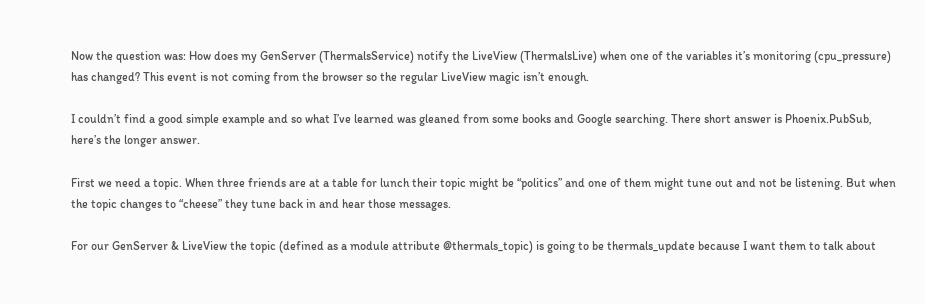Now the question was: How does my GenServer (ThermalsService) notify the LiveView (ThermalsLive) when one of the variables it’s monitoring (cpu_pressure) has changed? This event is not coming from the browser so the regular LiveView magic isn’t enough.

I couldn’t find a good simple example and so what I’ve learned was gleaned from some books and Google searching. There short answer is Phoenix.PubSub, here’s the longer answer.

First we need a topic. When three friends are at a table for lunch their topic might be “politics” and one of them might tune out and not be listening. But when the topic changes to “cheese” they tune back in and hear those messages.

For our GenServer & LiveView the topic (defined as a module attribute @thermals_topic) is going to be thermals_update because I want them to talk about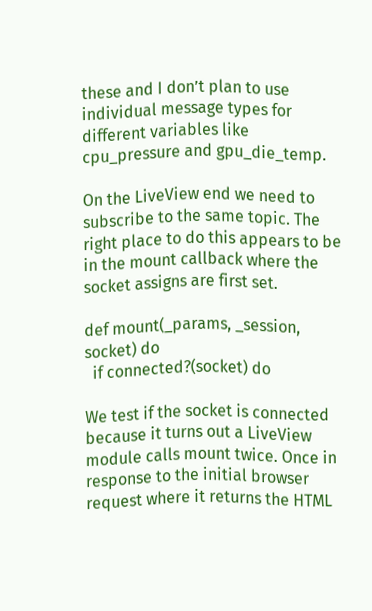these and I don’t plan to use individual message types for different variables like cpu_pressure and gpu_die_temp.

On the LiveView end we need to subscribe to the same topic. The right place to do this appears to be in the mount callback where the socket assigns are first set.

def mount(_params, _session, socket) do
  if connected?(socket) do

We test if the socket is connected because it turns out a LiveView module calls mount twice. Once in response to the initial browser request where it returns the HTML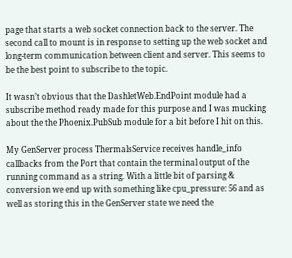page that starts a web socket connection back to the server. The second call to mount is in response to setting up the web socket and long-term communication between client and server. This seems to be the best point to subscribe to the topic.

It wasn’t obvious that the DashletWeb.EndPoint module had a subscribe method ready made for this purpose and I was mucking about the the Phoenix.PubSub module for a bit before I hit on this.

My GenServer process ThermalsService receives handle_info callbacks from the Port that contain the terminal output of the running command as a string. With a little bit of parsing & conversion we end up with something like cpu_pressure: 56 and as well as storing this in the GenServer state we need the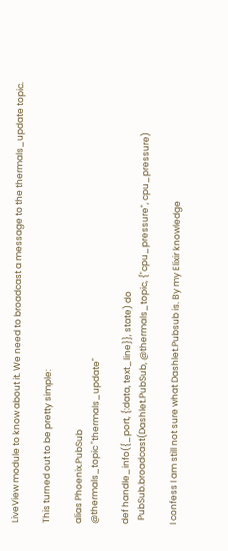LiveView module to know about it. We need to broadcast a message to the thermals_update topic.

This turned out to be pretty simple:

alias Phoenix.PubSub
@thermals_topic "thermals_update"

def handle_info({_port, {:data, text_line}}, state) do
  PubSub.broadcast(Dashlet.PubSub, @thermals_topic, {"cpu_pressure", cpu_pressure)

I confess I am still not sure what Dashlet.Pubsub is. By my Elixir knowledge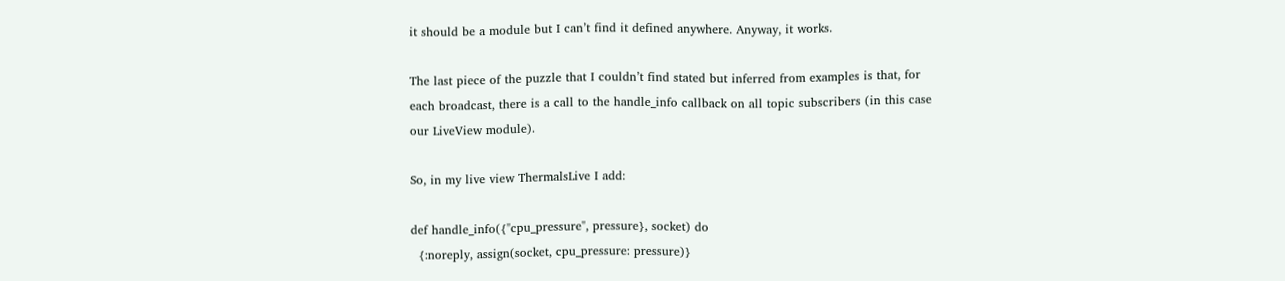it should be a module but I can’t find it defined anywhere. Anyway, it works.

The last piece of the puzzle that I couldn’t find stated but inferred from examples is that, for each broadcast, there is a call to the handle_info callback on all topic subscribers (in this case our LiveView module).

So, in my live view ThermalsLive I add:

def handle_info({"cpu_pressure", pressure}, socket) do
  {:noreply, assign(socket, cpu_pressure: pressure)}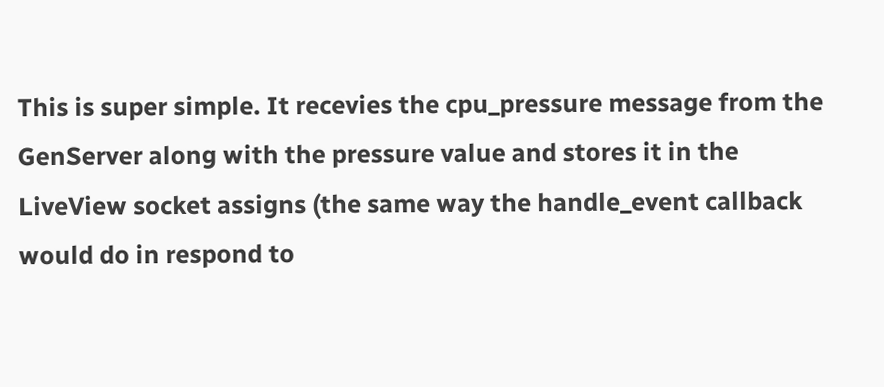This is super simple. It recevies the cpu_pressure message from the GenServer along with the pressure value and stores it in the LiveView socket assigns (the same way the handle_event callback would do in respond to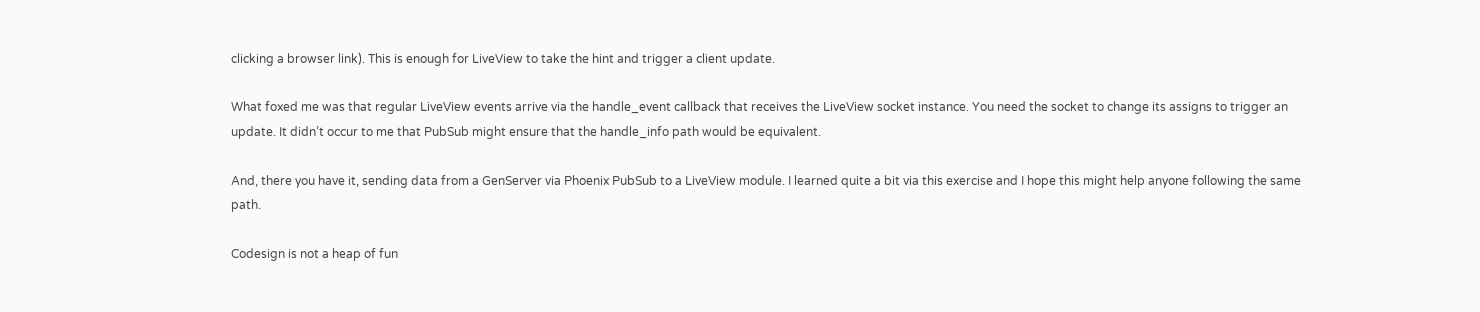clicking a browser link). This is enough for LiveView to take the hint and trigger a client update.

What foxed me was that regular LiveView events arrive via the handle_event callback that receives the LiveView socket instance. You need the socket to change its assigns to trigger an update. It didn’t occur to me that PubSub might ensure that the handle_info path would be equivalent.

And, there you have it, sending data from a GenServer via Phoenix PubSub to a LiveView module. I learned quite a bit via this exercise and I hope this might help anyone following the same path.

Codesign is not a heap of fun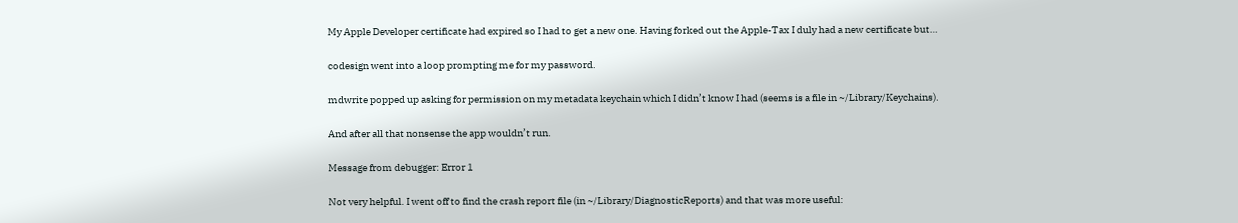My Apple Developer certificate had expired so I had to get a new one. Having forked out the Apple-Tax I duly had a new certificate but…

codesign went into a loop prompting me for my password.

mdwrite popped up asking for permission on my metadata keychain which I didn’t know I had (seems is a file in ~/Library/Keychains).

And after all that nonsense the app wouldn’t run.

Message from debugger: Error 1

Not very helpful. I went off to find the crash report file (in ~/Library/DiagnosticReports) and that was more useful: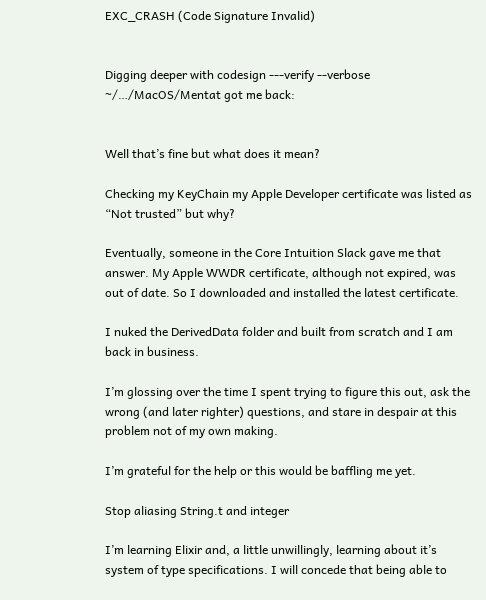EXC_CRASH (Code Signature Invalid)


Digging deeper with codesign ---verify --verbose ~/…/MacOS/Mentat got me back:


Well that’s fine but what does it mean?

Checking my KeyChain my Apple Developer certificate was listed as “Not trusted” but why?

Eventually, someone in the Core Intuition Slack gave me that answer. My Apple WWDR certificate, although not expired, was out of date. So I downloaded and installed the latest certificate.

I nuked the DerivedData folder and built from scratch and I am back in business.

I’m glossing over the time I spent trying to figure this out, ask the wrong (and later righter) questions, and stare in despair at this problem not of my own making.

I’m grateful for the help or this would be baffling me yet.

Stop aliasing String.t and integer

I’m learning Elixir and, a little unwillingly, learning about it’s system of type specifications. I will concede that being able to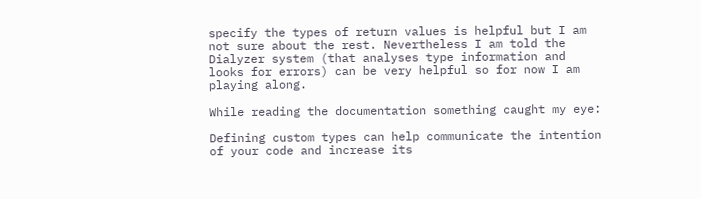specify the types of return values is helpful but I am not sure about the rest. Nevertheless I am told the Dialyzer system (that analyses type information and looks for errors) can be very helpful so for now I am playing along.

While reading the documentation something caught my eye:

Defining custom types can help communicate the intention of your code and increase its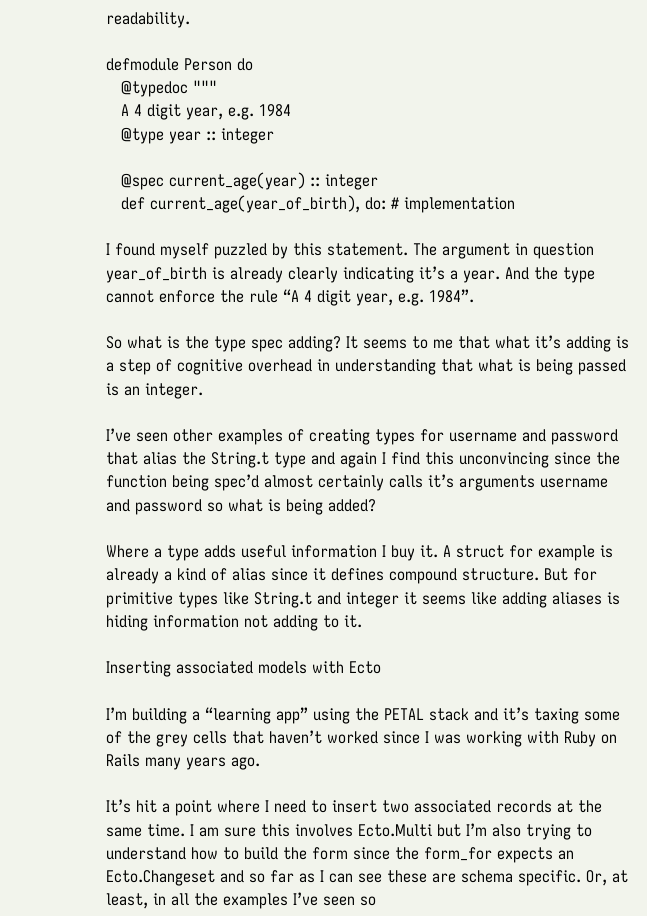readability.

defmodule Person do
   @typedoc """
   A 4 digit year, e.g. 1984
   @type year :: integer

   @spec current_age(year) :: integer
   def current_age(year_of_birth), do: # implementation

I found myself puzzled by this statement. The argument in question year_of_birth is already clearly indicating it’s a year. And the type cannot enforce the rule “A 4 digit year, e.g. 1984”.

So what is the type spec adding? It seems to me that what it’s adding is a step of cognitive overhead in understanding that what is being passed is an integer.

I’ve seen other examples of creating types for username and password that alias the String.t type and again I find this unconvincing since the function being spec’d almost certainly calls it’s arguments username and password so what is being added?

Where a type adds useful information I buy it. A struct for example is already a kind of alias since it defines compound structure. But for primitive types like String.t and integer it seems like adding aliases is hiding information not adding to it.

Inserting associated models with Ecto

I’m building a “learning app” using the PETAL stack and it’s taxing some of the grey cells that haven’t worked since I was working with Ruby on Rails many years ago.

It’s hit a point where I need to insert two associated records at the same time. I am sure this involves Ecto.Multi but I’m also trying to understand how to build the form since the form_for expects an Ecto.Changeset and so far as I can see these are schema specific. Or, at least, in all the examples I’ve seen so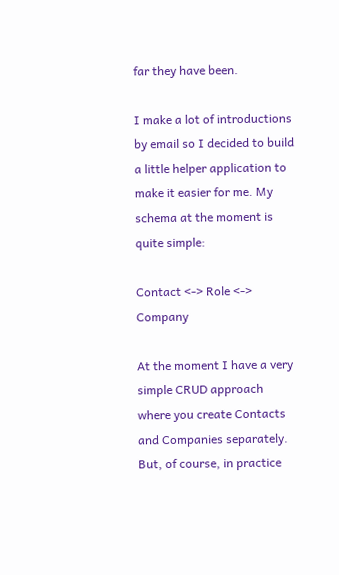far they have been.

I make a lot of introductions by email so I decided to build a little helper application to make it easier for me. My schema at the moment is quite simple:

Contact <-> Role <-> Company

At the moment I have a very simple CRUD approach where you create Contacts and Companies separately. But, of course, in practice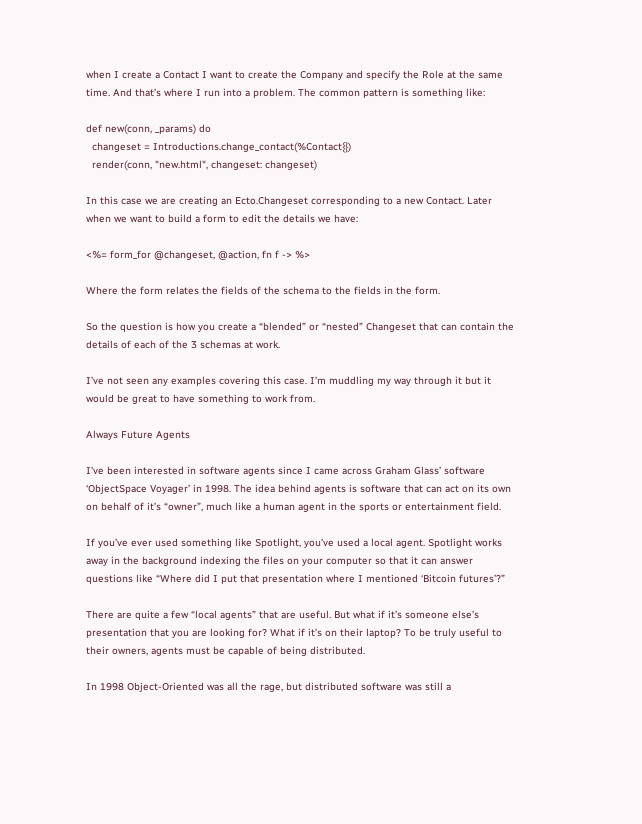when I create a Contact I want to create the Company and specify the Role at the same time. And that’s where I run into a problem. The common pattern is something like:

def new(conn, _params) do
  changeset = Introductions.change_contact(%Contact{})
  render(conn, "new.html", changeset: changeset)

In this case we are creating an Ecto.Changeset corresponding to a new Contact. Later when we want to build a form to edit the details we have:

<%= form_for @changeset, @action, fn f -> %>

Where the form relates the fields of the schema to the fields in the form.

So the question is how you create a “blended” or “nested” Changeset that can contain the details of each of the 3 schemas at work.

I’ve not seen any examples covering this case. I’m muddling my way through it but it would be great to have something to work from.

Always Future Agents

I’ve been interested in software agents since I came across Graham Glass’ software ‘ObjectSpace Voyager’ in 1998. The idea behind agents is software that can act on its own on behalf of it’s “owner”, much like a human agent in the sports or entertainment field.

If you’ve ever used something like Spotlight, you’ve used a local agent. Spotlight works away in the background indexing the files on your computer so that it can answer questions like “Where did I put that presentation where I mentioned ‘Bitcoin futures’?”

There are quite a few “local agents” that are useful. But what if it’s someone else’s presentation that you are looking for? What if it’s on their laptop? To be truly useful to their owners, agents must be capable of being distributed.

In 1998 Object-Oriented was all the rage, but distributed software was still a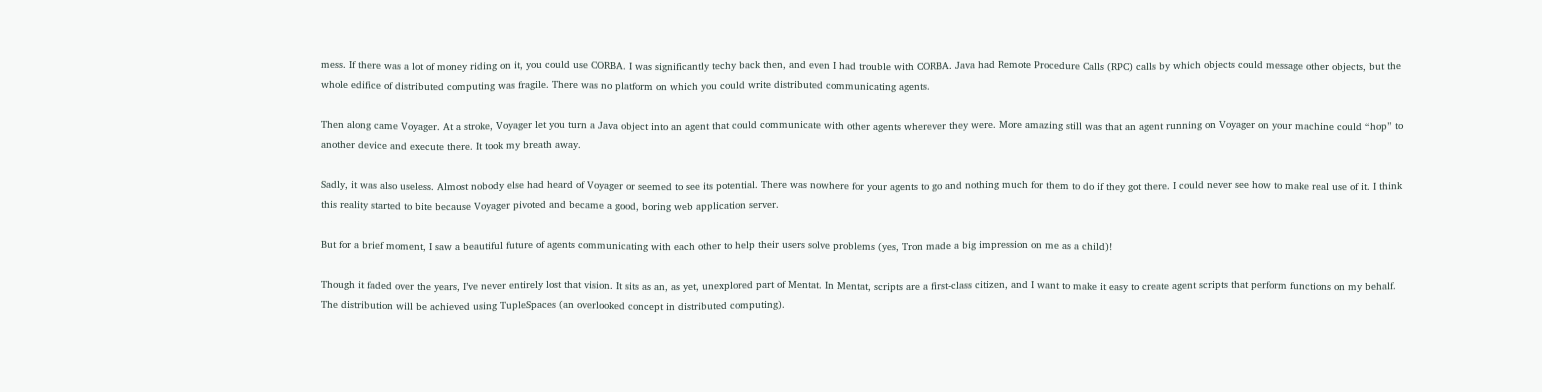mess. If there was a lot of money riding on it, you could use CORBA. I was significantly techy back then, and even I had trouble with CORBA. Java had Remote Procedure Calls (RPC) calls by which objects could message other objects, but the whole edifice of distributed computing was fragile. There was no platform on which you could write distributed communicating agents.

Then along came Voyager. At a stroke, Voyager let you turn a Java object into an agent that could communicate with other agents wherever they were. More amazing still was that an agent running on Voyager on your machine could “hop” to another device and execute there. It took my breath away.

Sadly, it was also useless. Almost nobody else had heard of Voyager or seemed to see its potential. There was nowhere for your agents to go and nothing much for them to do if they got there. I could never see how to make real use of it. I think this reality started to bite because Voyager pivoted and became a good, boring web application server.

But for a brief moment, I saw a beautiful future of agents communicating with each other to help their users solve problems (yes, Tron made a big impression on me as a child)!

Though it faded over the years, I’ve never entirely lost that vision. It sits as an, as yet, unexplored part of Mentat. In Mentat, scripts are a first-class citizen, and I want to make it easy to create agent scripts that perform functions on my behalf. The distribution will be achieved using TupleSpaces (an overlooked concept in distributed computing).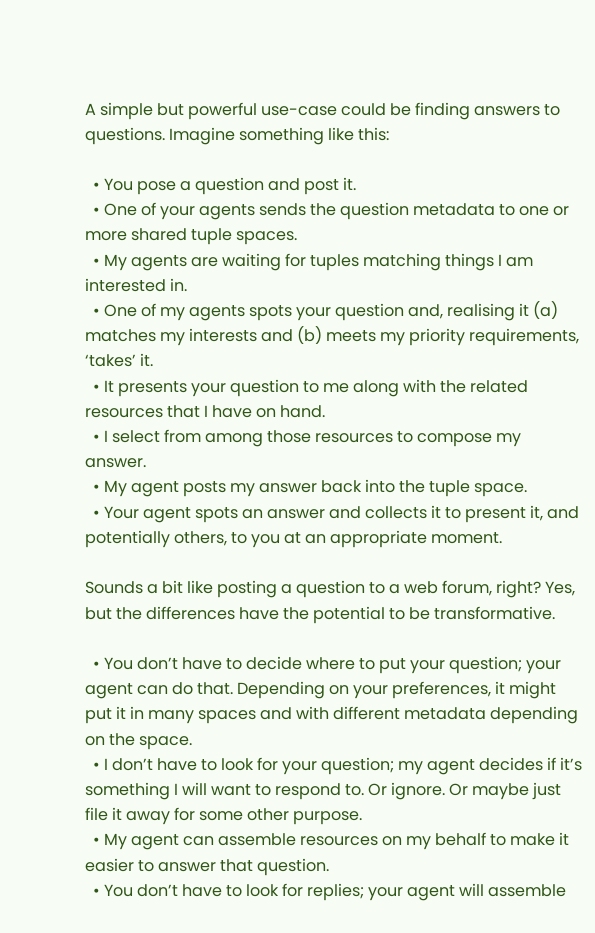A simple but powerful use-case could be finding answers to questions. Imagine something like this:

  • You pose a question and post it.
  • One of your agents sends the question metadata to one or more shared tuple spaces.
  • My agents are waiting for tuples matching things I am interested in.
  • One of my agents spots your question and, realising it (a) matches my interests and (b) meets my priority requirements, ‘takes’ it.
  • It presents your question to me along with the related resources that I have on hand.
  • I select from among those resources to compose my answer.
  • My agent posts my answer back into the tuple space.
  • Your agent spots an answer and collects it to present it, and potentially others, to you at an appropriate moment.

Sounds a bit like posting a question to a web forum, right? Yes, but the differences have the potential to be transformative.

  • You don’t have to decide where to put your question; your agent can do that. Depending on your preferences, it might put it in many spaces and with different metadata depending on the space.
  • I don’t have to look for your question; my agent decides if it’s something I will want to respond to. Or ignore. Or maybe just file it away for some other purpose.
  • My agent can assemble resources on my behalf to make it easier to answer that question.
  • You don’t have to look for replies; your agent will assemble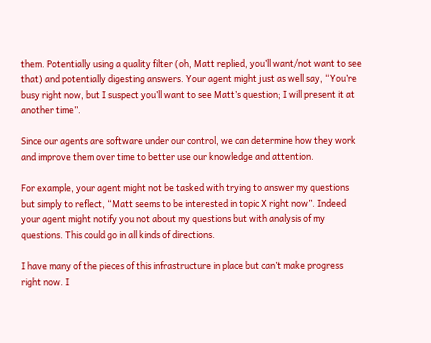them. Potentially using a quality filter (oh, Matt replied, you’ll want/not want to see that) and potentially digesting answers. Your agent might just as well say, “You’re busy right now, but I suspect you’ll want to see Matt’s question; I will present it at another time”.

Since our agents are software under our control, we can determine how they work and improve them over time to better use our knowledge and attention.

For example, your agent might not be tasked with trying to answer my questions but simply to reflect, “Matt seems to be interested in topic X right now”. Indeed your agent might notify you not about my questions but with analysis of my questions. This could go in all kinds of directions.

I have many of the pieces of this infrastructure in place but can’t make progress right now. I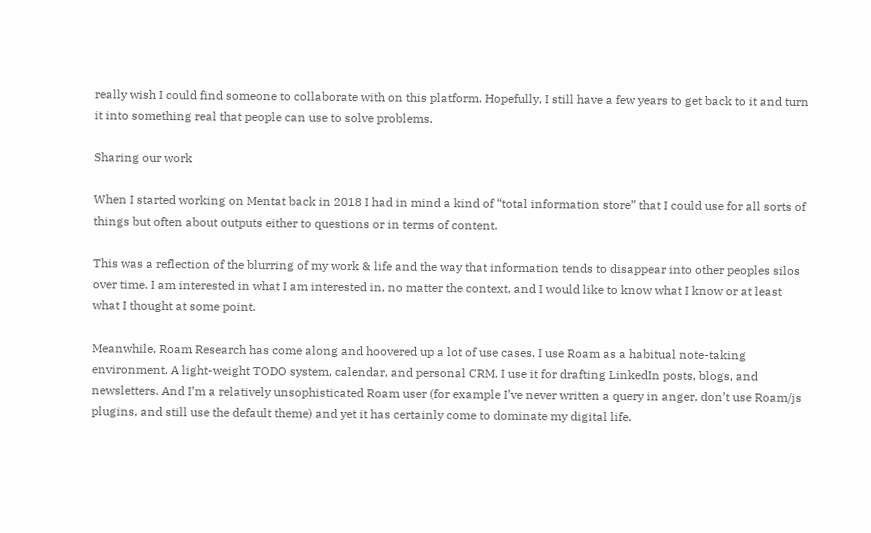really wish I could find someone to collaborate with on this platform. Hopefully, I still have a few years to get back to it and turn it into something real that people can use to solve problems.

Sharing our work

When I started working on Mentat back in 2018 I had in mind a kind of “total information store” that I could use for all sorts of things but often about outputs either to questions or in terms of content.

This was a reflection of the blurring of my work & life and the way that information tends to disappear into other peoples silos over time. I am interested in what I am interested in, no matter the context, and I would like to know what I know or at least what I thought at some point.

Meanwhile, Roam Research has come along and hoovered up a lot of use cases. I use Roam as a habitual note-taking environment. A light-weight TODO system, calendar, and personal CRM. I use it for drafting LinkedIn posts, blogs, and newsletters. And I’m a relatively unsophisticated Roam user (for example I’ve never written a query in anger, don’t use Roam/js plugins, and still use the default theme) and yet it has certainly come to dominate my digital life.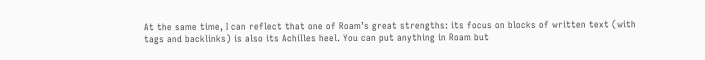At the same time, I can reflect that one of Roam’s great strengths: its focus on blocks of written text (with tags and backlinks) is also its Achilles heel. You can put anything in Roam but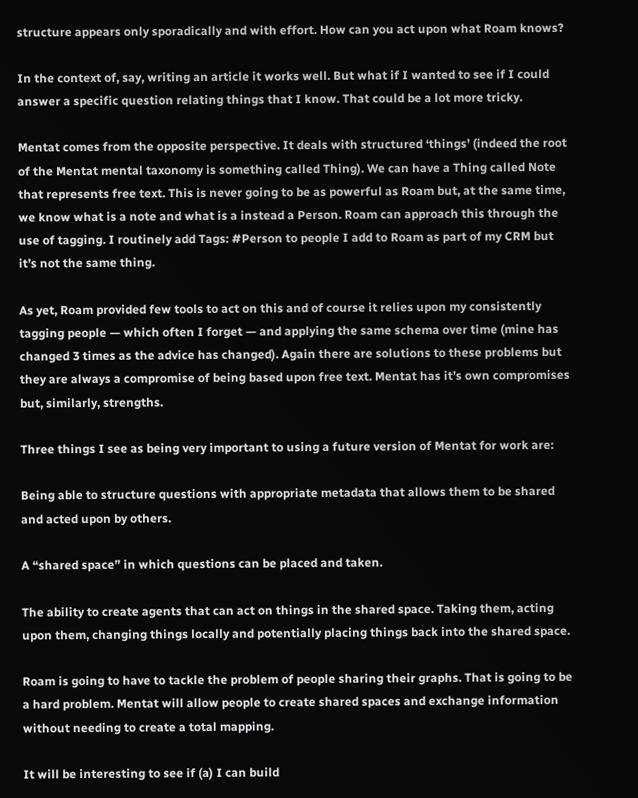structure appears only sporadically and with effort. How can you act upon what Roam knows?

In the context of, say, writing an article it works well. But what if I wanted to see if I could answer a specific question relating things that I know. That could be a lot more tricky.

Mentat comes from the opposite perspective. It deals with structured ‘things’ (indeed the root of the Mentat mental taxonomy is something called Thing). We can have a Thing called Note that represents free text. This is never going to be as powerful as Roam but, at the same time, we know what is a note and what is a instead a Person. Roam can approach this through the use of tagging. I routinely add Tags: #Person to people I add to Roam as part of my CRM but it’s not the same thing.

As yet, Roam provided few tools to act on this and of course it relies upon my consistently tagging people — which often I forget — and applying the same schema over time (mine has changed 3 times as the advice has changed). Again there are solutions to these problems but they are always a compromise of being based upon free text. Mentat has it’s own compromises but, similarly, strengths.

Three things I see as being very important to using a future version of Mentat for work are:

Being able to structure questions with appropriate metadata that allows them to be shared and acted upon by others.

A “shared space” in which questions can be placed and taken.

The ability to create agents that can act on things in the shared space. Taking them, acting upon them, changing things locally and potentially placing things back into the shared space.

Roam is going to have to tackle the problem of people sharing their graphs. That is going to be a hard problem. Mentat will allow people to create shared spaces and exchange information without needing to create a total mapping.

It will be interesting to see if (a) I can build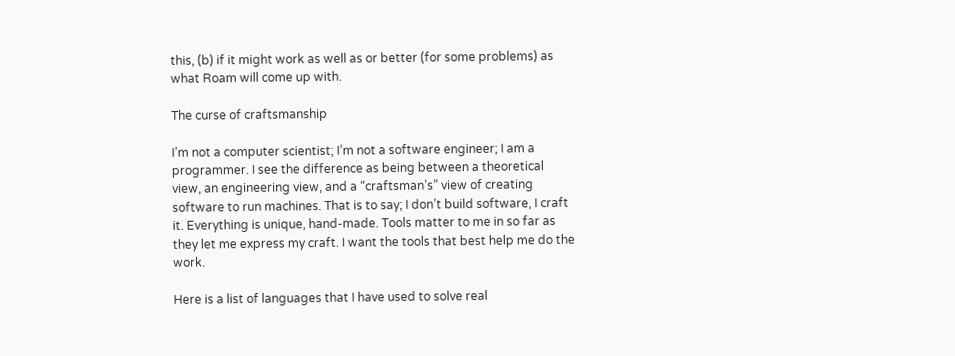this, (b) if it might work as well as or better (for some problems) as what Roam will come up with.

The curse of craftsmanship

I’m not a computer scientist; I’m not a software engineer; I am a programmer. I see the difference as being between a theoretical view, an engineering view, and a “craftsman’s” view of creating software to run machines. That is to say; I don’t build software, I craft it. Everything is unique, hand-made. Tools matter to me in so far as they let me express my craft. I want the tools that best help me do the work.

Here is a list of languages that I have used to solve real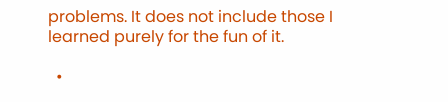problems. It does not include those I learned purely for the fun of it.

  •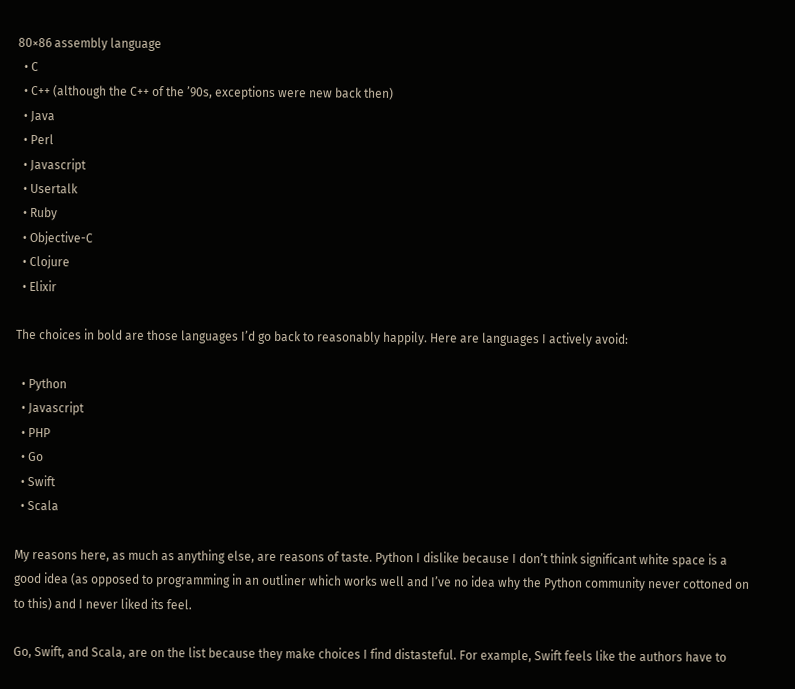80×86 assembly language
  • C
  • C++ (although the C++ of the ’90s, exceptions were new back then)
  • Java
  • Perl
  • Javascript
  • Usertalk
  • Ruby
  • Objective-C
  • Clojure
  • Elixir

The choices in bold are those languages I’d go back to reasonably happily. Here are languages I actively avoid:

  • Python
  • Javascript
  • PHP
  • Go
  • Swift
  • Scala

My reasons here, as much as anything else, are reasons of taste. Python I dislike because I don’t think significant white space is a good idea (as opposed to programming in an outliner which works well and I’ve no idea why the Python community never cottoned on to this) and I never liked its feel.

Go, Swift, and Scala, are on the list because they make choices I find distasteful. For example, Swift feels like the authors have to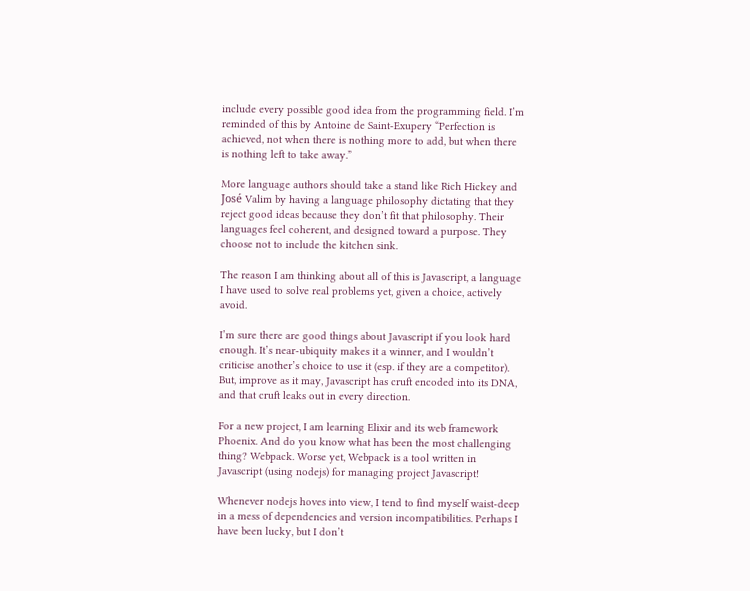include every possible good idea from the programming field. I’m reminded of this by Antoine de Saint-Exupery “Perfection is achieved, not when there is nothing more to add, but when there is nothing left to take away.”

More language authors should take a stand like Rich Hickey and José Valim by having a language philosophy dictating that they reject good ideas because they don’t fit that philosophy. Their languages feel coherent, and designed toward a purpose. They choose not to include the kitchen sink.

The reason I am thinking about all of this is Javascript, a language I have used to solve real problems yet, given a choice, actively avoid.

I’m sure there are good things about Javascript if you look hard enough. It’s near-ubiquity makes it a winner, and I wouldn’t criticise another’s choice to use it (esp. if they are a competitor). But, improve as it may, Javascript has cruft encoded into its DNA, and that cruft leaks out in every direction.

For a new project, I am learning Elixir and its web framework Phoenix. And do you know what has been the most challenging thing? Webpack. Worse yet, Webpack is a tool written in Javascript (using nodejs) for managing project Javascript!

Whenever nodejs hoves into view, I tend to find myself waist-deep in a mess of dependencies and version incompatibilities. Perhaps I have been lucky, but I don’t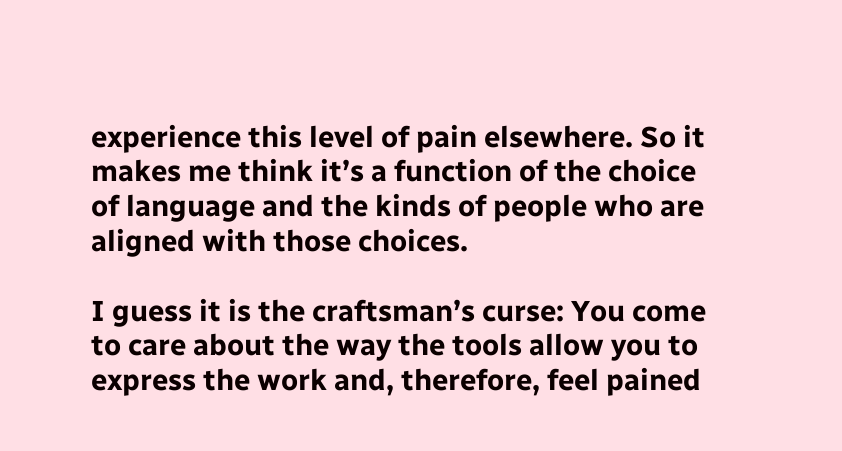experience this level of pain elsewhere. So it makes me think it’s a function of the choice of language and the kinds of people who are aligned with those choices.

I guess it is the craftsman’s curse: You come to care about the way the tools allow you to express the work and, therefore, feel pained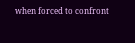when forced to confront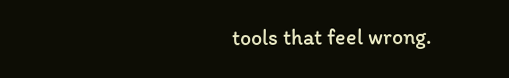tools that feel wrong.